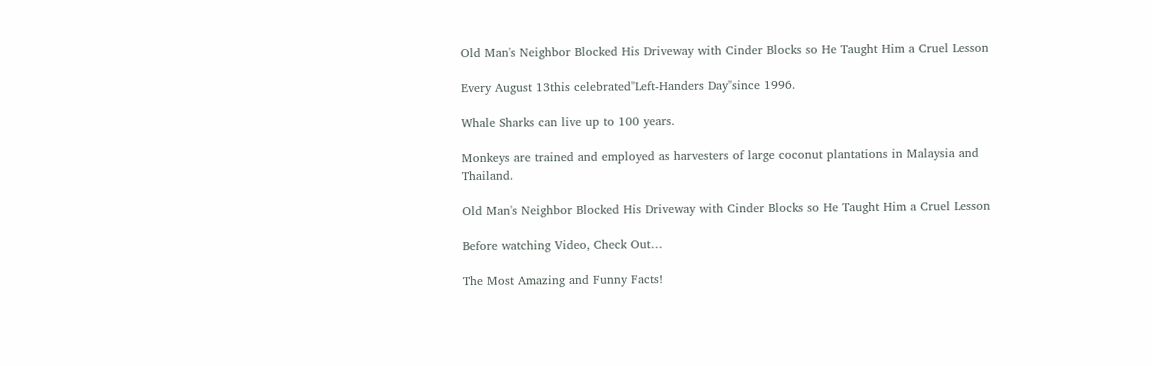Old Man's Neighbor Blocked His Driveway with Cinder Blocks so He Taught Him a Cruel Lesson

Every August 13this celebrated"Left-Handers Day"since 1996.

Whale Sharks can live up to 100 years.

Monkeys are trained and employed as harvesters of large coconut plantations in Malaysia and Thailand.

Old Man's Neighbor Blocked His Driveway with Cinder Blocks so He Taught Him a Cruel Lesson

Before watching Video, Check Out…

The Most Amazing and Funny Facts!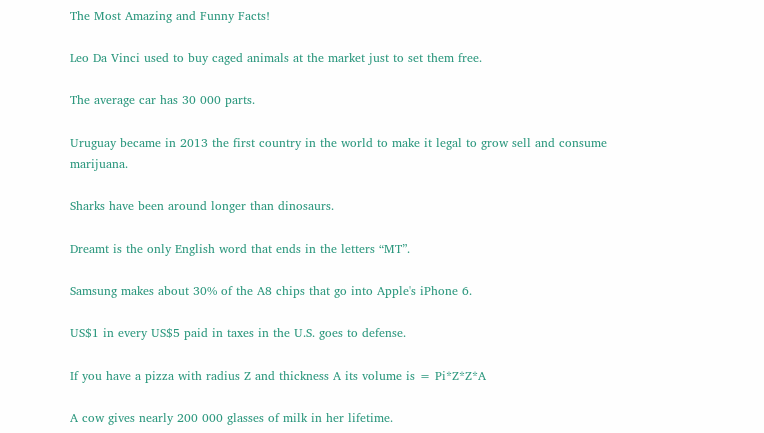The Most Amazing and Funny Facts!

Leo Da Vinci used to buy caged animals at the market just to set them free.

The average car has 30 000 parts.

Uruguay became in 2013 the first country in the world to make it legal to grow sell and consume marijuana.

Sharks have been around longer than dinosaurs.

Dreamt is the only English word that ends in the letters “MT”.

Samsung makes about 30% of the A8 chips that go into Apple's iPhone 6.

US$1 in every US$5 paid in taxes in the U.S. goes to defense.

If you have a pizza with radius Z and thickness A its volume is = Pi*Z*Z*A

A cow gives nearly 200 000 glasses of milk in her lifetime.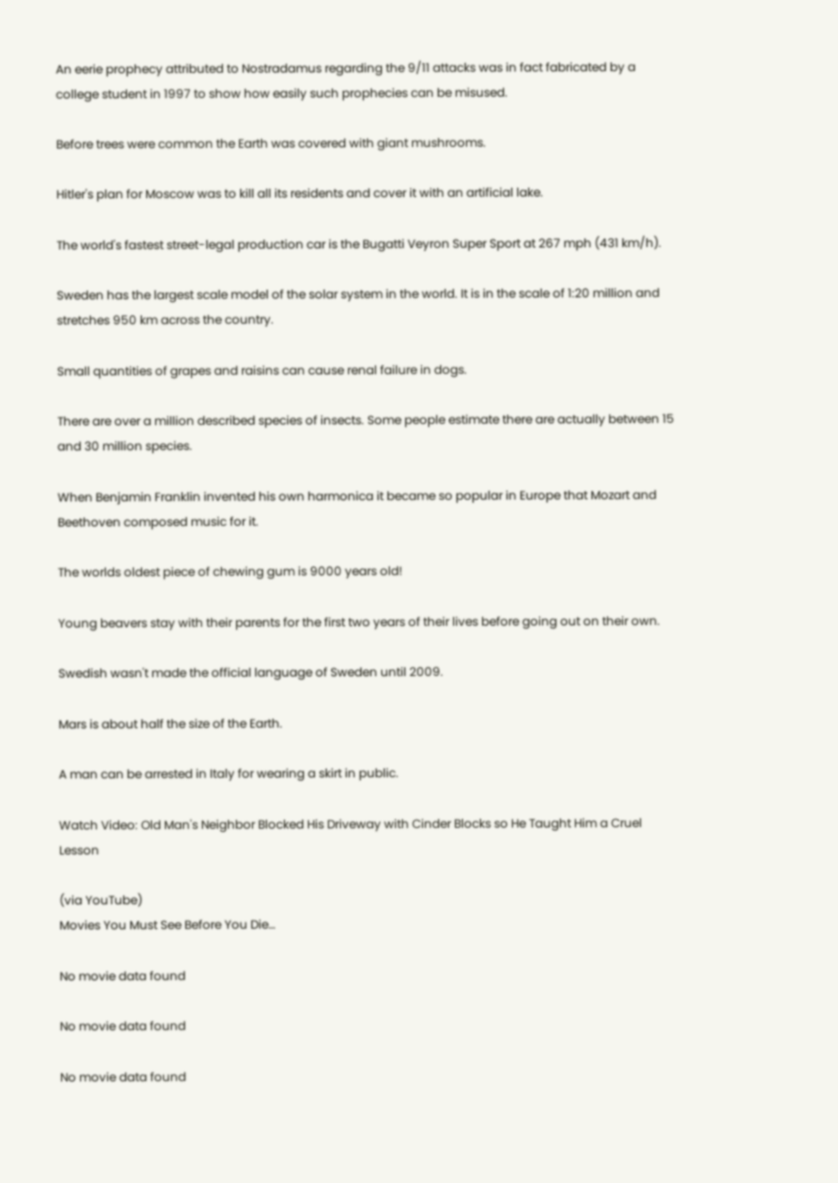An eerie prophecy attributed to Nostradamus regarding the 9/11 attacks was in fact fabricated by a college student in 1997 to show how easily such prophecies can be misused.

Before trees were common the Earth was covered with giant mushrooms.

Hitler's plan for Moscow was to kill all its residents and cover it with an artificial lake.

The world's fastest street-legal production car is the Bugatti Veyron Super Sport at 267 mph (431 km/h).

Sweden has the largest scale model of the solar system in the world. It is in the scale of 1:20 million and stretches 950 km across the country.

Small quantities of grapes and raisins can cause renal failure in dogs.

There are over a million described species of insects. Some people estimate there are actually between 15 and 30 million species.

When Benjamin Franklin invented his own harmonica it became so popular in Europe that Mozart and Beethoven composed music for it.

The worlds oldest piece of chewing gum is 9000 years old!

Young beavers stay with their parents for the first two years of their lives before going out on their own.

Swedish wasn't made the official language of Sweden until 2009.

Mars is about half the size of the Earth.

A man can be arrested in Italy for wearing a skirt in public.

Watch Video: Old Man's Neighbor Blocked His Driveway with Cinder Blocks so He Taught Him a Cruel Lesson

(via YouTube)
Movies You Must See Before You Die…

No movie data found

No movie data found

No movie data found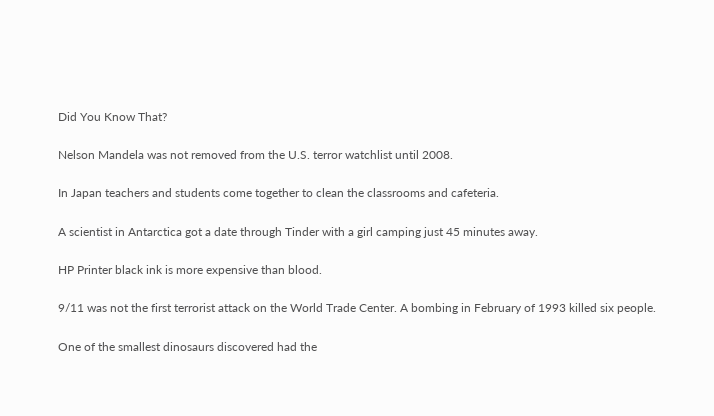Did You Know That?

Nelson Mandela was not removed from the U.S. terror watchlist until 2008.

In Japan teachers and students come together to clean the classrooms and cafeteria.

A scientist in Antarctica got a date through Tinder with a girl camping just 45 minutes away.

HP Printer black ink is more expensive than blood.

9/11 was not the first terrorist attack on the World Trade Center. A bombing in February of 1993 killed six people.

One of the smallest dinosaurs discovered had the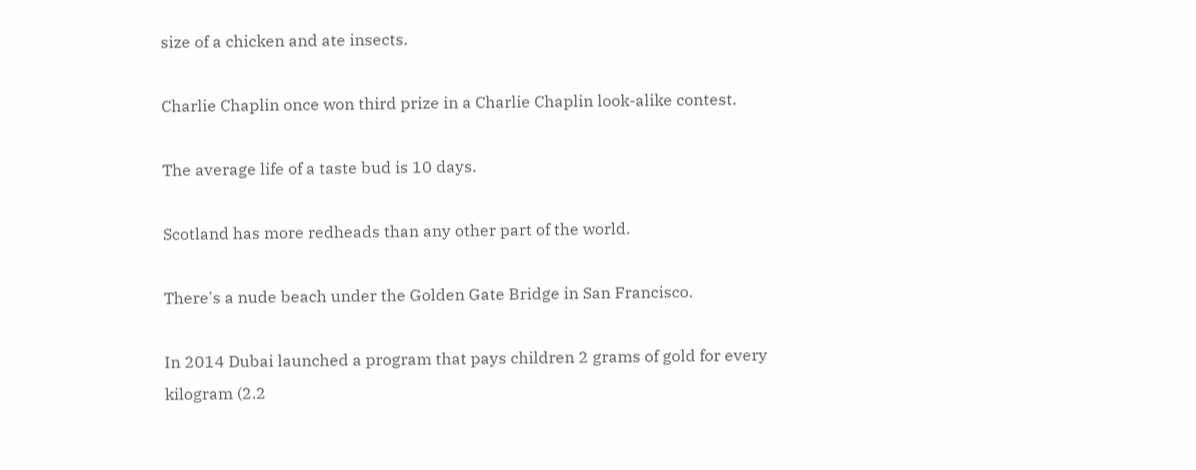size of a chicken and ate insects.

Charlie Chaplin once won third prize in a Charlie Chaplin look-alike contest.

The average life of a taste bud is 10 days.

Scotland has more redheads than any other part of the world.

There's a nude beach under the Golden Gate Bridge in San Francisco.

In 2014 Dubai launched a program that pays children 2 grams of gold for every kilogram (2.2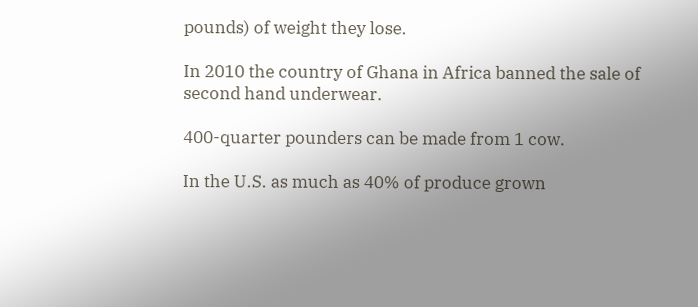pounds) of weight they lose.

In 2010 the country of Ghana in Africa banned the sale of second hand underwear.

400-quarter pounders can be made from 1 cow.

In the U.S. as much as 40% of produce grown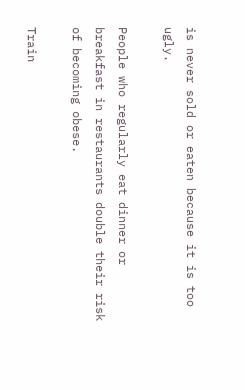is never sold or eaten because it is too ugly.

People who regularly eat dinner or breakfast in restaurants double their risk of becoming obese.

Train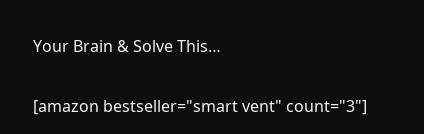Your Brain & Solve This…

[amazon bestseller="smart vent" count="3"]